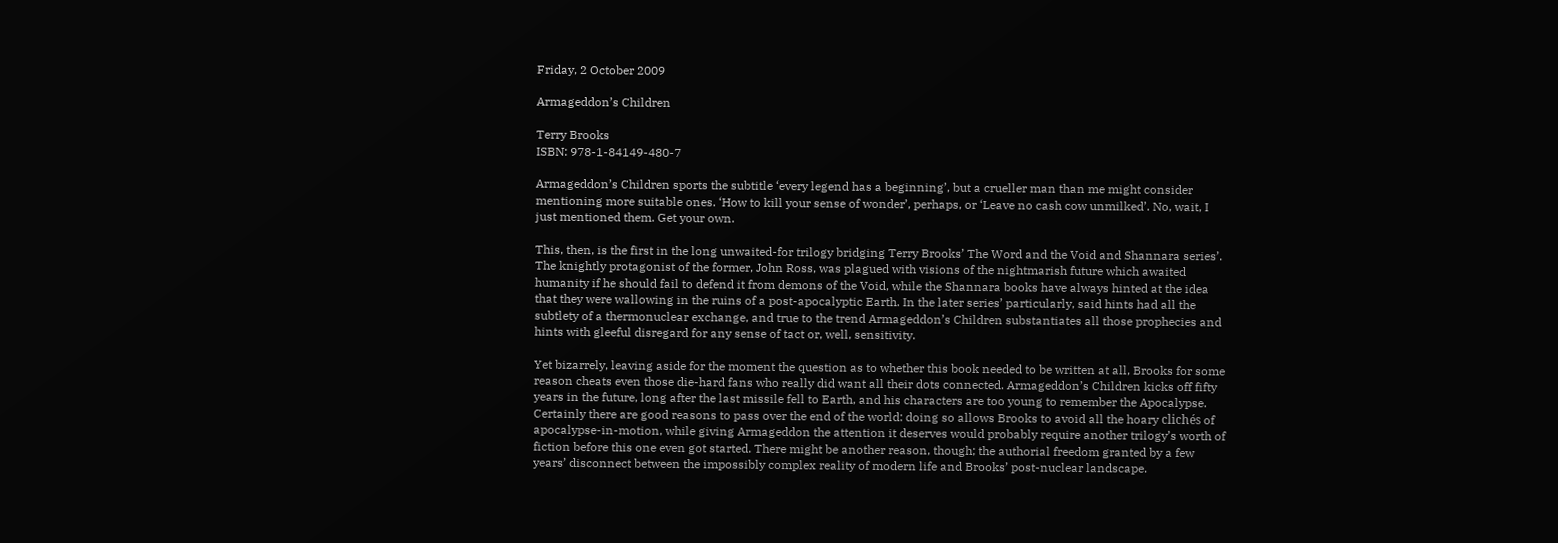Friday, 2 October 2009

Armageddon’s Children

Terry Brooks
ISBN: 978-1-84149-480-7

Armageddon’s Children sports the subtitle ‘every legend has a beginning’, but a crueller man than me might consider mentioning more suitable ones. ‘How to kill your sense of wonder’, perhaps, or ‘Leave no cash cow unmilked’. No, wait, I just mentioned them. Get your own.

This, then, is the first in the long unwaited-for trilogy bridging Terry Brooks’ The Word and the Void and Shannara series’. The knightly protagonist of the former, John Ross, was plagued with visions of the nightmarish future which awaited humanity if he should fail to defend it from demons of the Void, while the Shannara books have always hinted at the idea that they were wallowing in the ruins of a post-apocalyptic Earth. In the later series’ particularly, said hints had all the subtlety of a thermonuclear exchange, and true to the trend Armageddon’s Children substantiates all those prophecies and hints with gleeful disregard for any sense of tact or, well, sensitivity.

Yet bizarrely, leaving aside for the moment the question as to whether this book needed to be written at all, Brooks for some reason cheats even those die-hard fans who really did want all their dots connected. Armageddon’s Children kicks off fifty years in the future, long after the last missile fell to Earth, and his characters are too young to remember the Apocalypse. Certainly there are good reasons to pass over the end of the world: doing so allows Brooks to avoid all the hoary clichés of apocalypse-in-motion, while giving Armageddon the attention it deserves would probably require another trilogy’s worth of fiction before this one even got started. There might be another reason, though; the authorial freedom granted by a few years’ disconnect between the impossibly complex reality of modern life and Brooks’ post-nuclear landscape.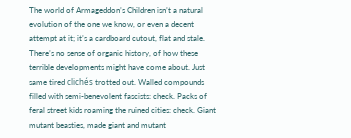The world of Armageddon’s Children isn’t a natural evolution of the one we know, or even a decent attempt at it; it’s a cardboard cutout, flat and stale. There’s no sense of organic history, of how these terrible developments might have come about. Just same tired clichés trotted out. Walled compounds filled with semi-benevolent fascists: check. Packs of feral street kids roaming the ruined cities: check. Giant mutant beasties, made giant and mutant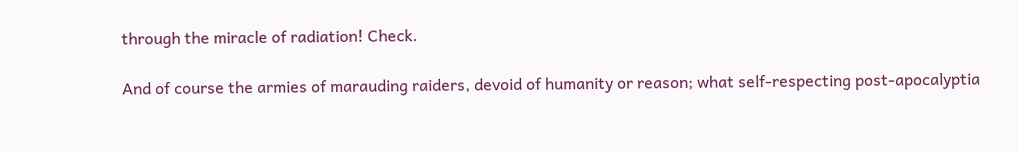through the miracle of radiation! Check.

And of course the armies of marauding raiders, devoid of humanity or reason; what self-respecting post-apocalyptia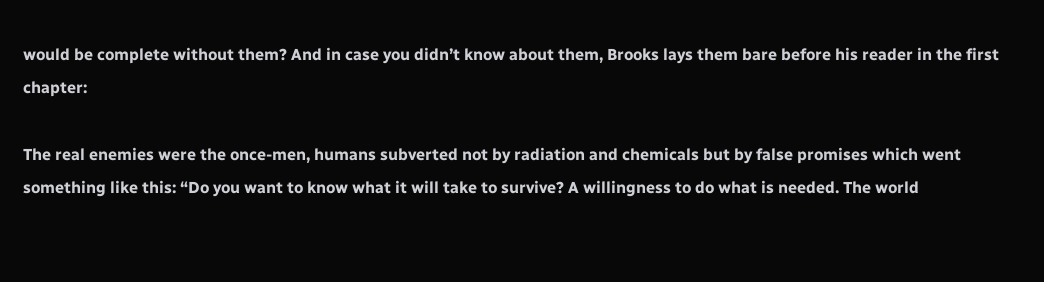would be complete without them? And in case you didn’t know about them, Brooks lays them bare before his reader in the first chapter:

The real enemies were the once-men, humans subverted not by radiation and chemicals but by false promises which went something like this: “Do you want to know what it will take to survive? A willingness to do what is needed. The world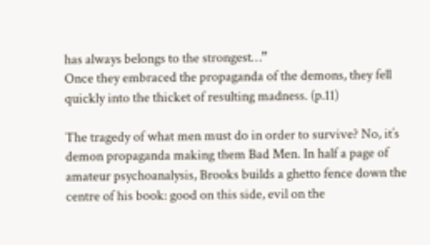has always belongs to the strongest…”
Once they embraced the propaganda of the demons, they fell quickly into the thicket of resulting madness. (p.11)

The tragedy of what men must do in order to survive? No, it’s demon propaganda making them Bad Men. In half a page of amateur psychoanalysis, Brooks builds a ghetto fence down the centre of his book: good on this side, evil on the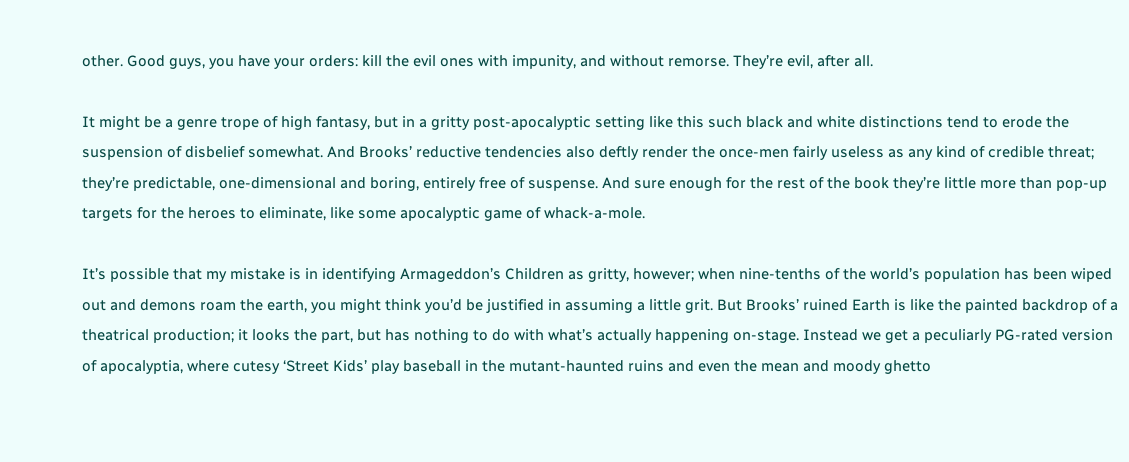other. Good guys, you have your orders: kill the evil ones with impunity, and without remorse. They’re evil, after all.

It might be a genre trope of high fantasy, but in a gritty post-apocalyptic setting like this such black and white distinctions tend to erode the suspension of disbelief somewhat. And Brooks’ reductive tendencies also deftly render the once-men fairly useless as any kind of credible threat; they’re predictable, one-dimensional and boring, entirely free of suspense. And sure enough for the rest of the book they’re little more than pop-up targets for the heroes to eliminate, like some apocalyptic game of whack-a-mole.

It’s possible that my mistake is in identifying Armageddon’s Children as gritty, however; when nine-tenths of the world’s population has been wiped out and demons roam the earth, you might think you’d be justified in assuming a little grit. But Brooks’ ruined Earth is like the painted backdrop of a theatrical production; it looks the part, but has nothing to do with what’s actually happening on-stage. Instead we get a peculiarly PG-rated version of apocalyptia, where cutesy ‘Street Kids’ play baseball in the mutant-haunted ruins and even the mean and moody ghetto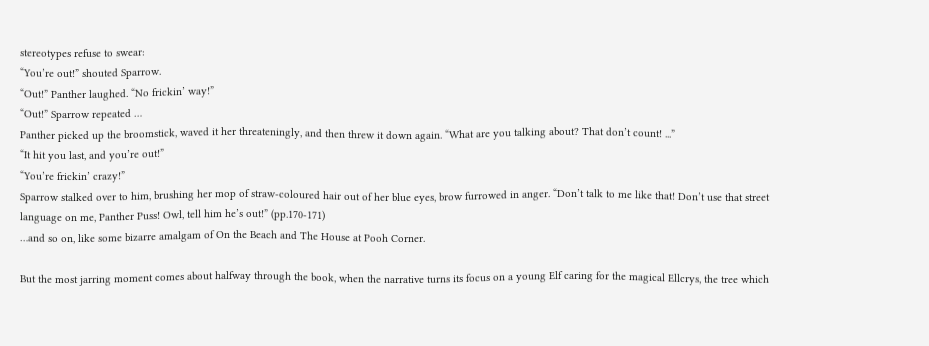stereotypes refuse to swear:
“You’re out!” shouted Sparrow.
“Out!” Panther laughed. “No frickin’ way!”
“Out!” Sparrow repeated …
Panther picked up the broomstick, waved it her threateningly, and then threw it down again. “What are you talking about? That don’t count! ...”
“It hit you last, and you’re out!”
“You’re frickin’ crazy!”
Sparrow stalked over to him, brushing her mop of straw-coloured hair out of her blue eyes, brow furrowed in anger. “Don’t talk to me like that! Don’t use that street language on me, Panther Puss! Owl, tell him he’s out!” (pp.170-171)
…and so on, like some bizarre amalgam of On the Beach and The House at Pooh Corner.

But the most jarring moment comes about halfway through the book, when the narrative turns its focus on a young Elf caring for the magical Ellcrys, the tree which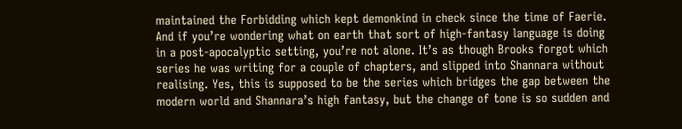maintained the Forbidding which kept demonkind in check since the time of Faerie. And if you’re wondering what on earth that sort of high-fantasy language is doing in a post-apocalyptic setting, you’re not alone. It’s as though Brooks forgot which series he was writing for a couple of chapters, and slipped into Shannara without realising. Yes, this is supposed to be the series which bridges the gap between the modern world and Shannara’s high fantasy, but the change of tone is so sudden and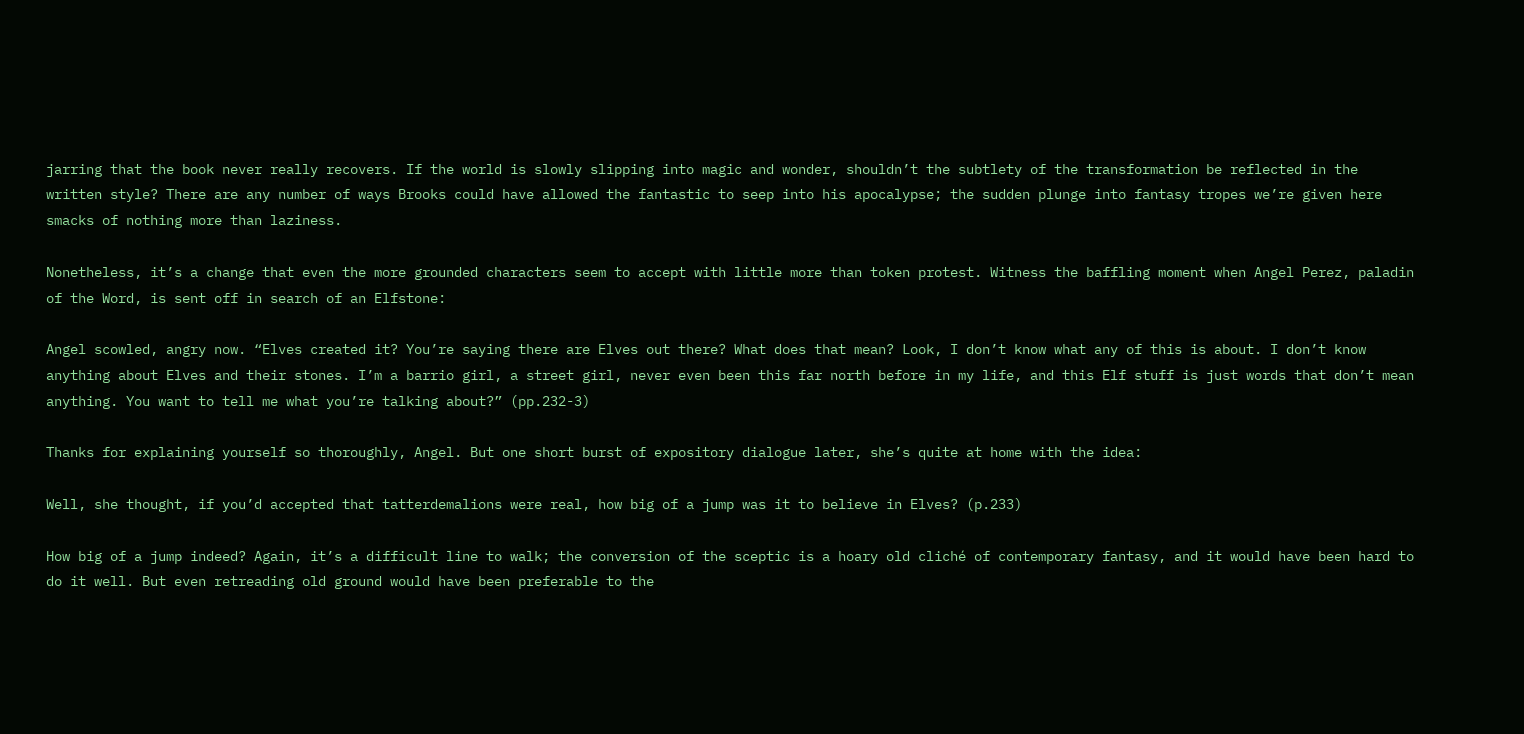jarring that the book never really recovers. If the world is slowly slipping into magic and wonder, shouldn’t the subtlety of the transformation be reflected in the written style? There are any number of ways Brooks could have allowed the fantastic to seep into his apocalypse; the sudden plunge into fantasy tropes we’re given here smacks of nothing more than laziness.

Nonetheless, it’s a change that even the more grounded characters seem to accept with little more than token protest. Witness the baffling moment when Angel Perez, paladin of the Word, is sent off in search of an Elfstone:

Angel scowled, angry now. “Elves created it? You’re saying there are Elves out there? What does that mean? Look, I don’t know what any of this is about. I don’t know anything about Elves and their stones. I’m a barrio girl, a street girl, never even been this far north before in my life, and this Elf stuff is just words that don’t mean anything. You want to tell me what you’re talking about?” (pp.232-3)

Thanks for explaining yourself so thoroughly, Angel. But one short burst of expository dialogue later, she’s quite at home with the idea:

Well, she thought, if you’d accepted that tatterdemalions were real, how big of a jump was it to believe in Elves? (p.233)

How big of a jump indeed? Again, it’s a difficult line to walk; the conversion of the sceptic is a hoary old cliché of contemporary fantasy, and it would have been hard to do it well. But even retreading old ground would have been preferable to the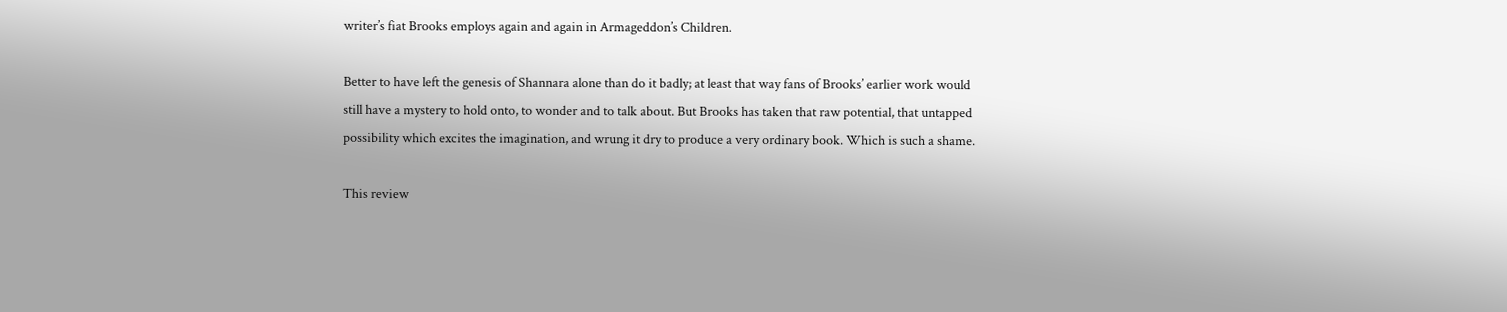writer’s fiat Brooks employs again and again in Armageddon’s Children.

Better to have left the genesis of Shannara alone than do it badly; at least that way fans of Brooks’ earlier work would still have a mystery to hold onto, to wonder and to talk about. But Brooks has taken that raw potential, that untapped possibility which excites the imagination, and wrung it dry to produce a very ordinary book. Which is such a shame.

This review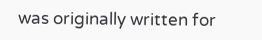was originally written for